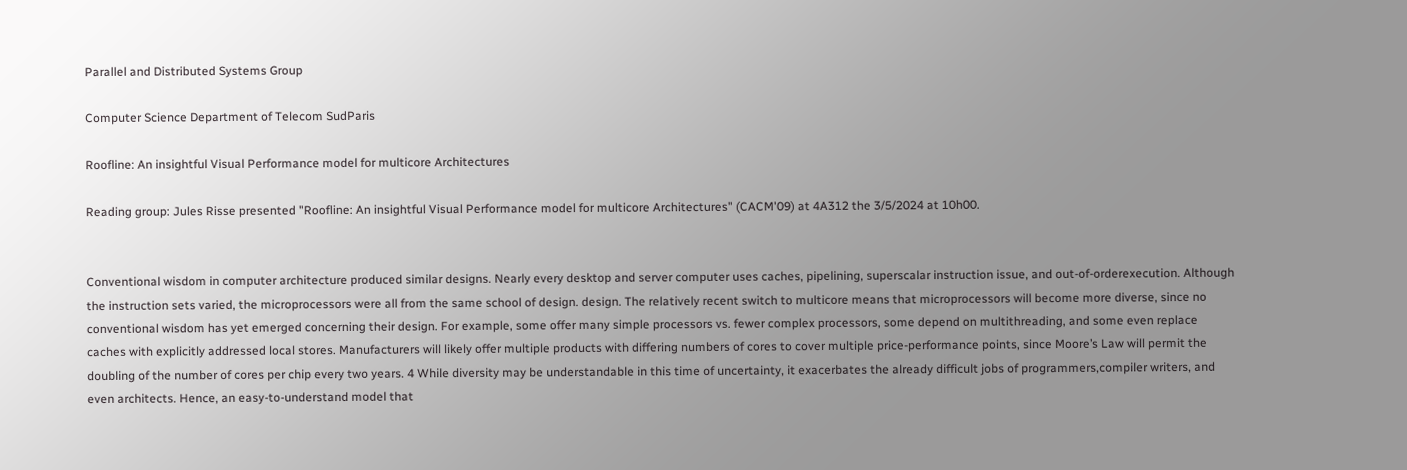Parallel and Distributed Systems Group

Computer Science Department of Telecom SudParis

Roofline: An insightful Visual Performance model for multicore Architectures

Reading group: Jules Risse presented "Roofline: An insightful Visual Performance model for multicore Architectures" (CACM'09) at 4A312 the 3/5/2024 at 10h00.


Conventional wisdom in computer architecture produced similar designs. Nearly every desktop and server computer uses caches, pipelining, superscalar instruction issue, and out-of-orderexecution. Although the instruction sets varied, the microprocessors were all from the same school of design. design. The relatively recent switch to multicore means that microprocessors will become more diverse, since no conventional wisdom has yet emerged concerning their design. For example, some offer many simple processors vs. fewer complex processors, some depend on multithreading, and some even replace caches with explicitly addressed local stores. Manufacturers will likely offer multiple products with differing numbers of cores to cover multiple price-performance points, since Moore’s Law will permit the doubling of the number of cores per chip every two years. 4 While diversity may be understandable in this time of uncertainty, it exacerbates the already difficult jobs of programmers,compiler writers, and even architects. Hence, an easy-to-understand model that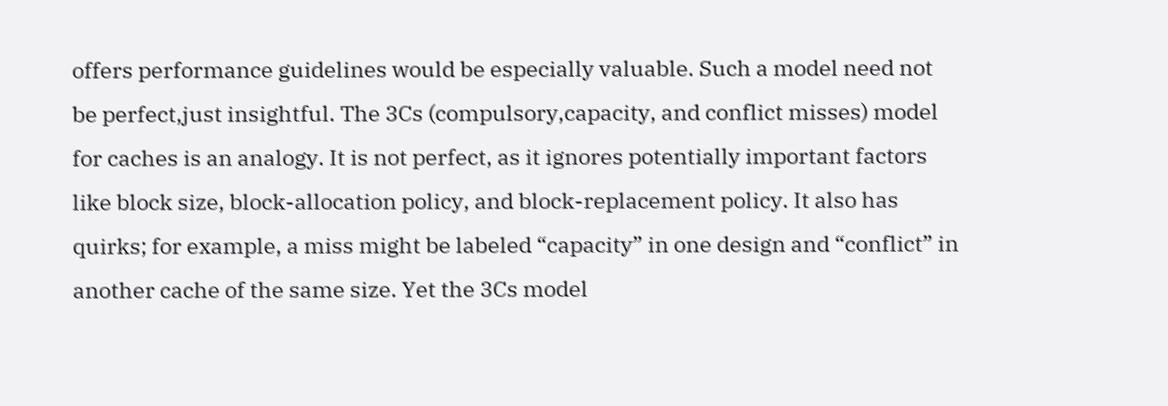offers performance guidelines would be especially valuable. Such a model need not be perfect,just insightful. The 3Cs (compulsory,capacity, and conflict misses) model for caches is an analogy. It is not perfect, as it ignores potentially important factors like block size, block-allocation policy, and block-replacement policy. It also has quirks; for example, a miss might be labeled “capacity” in one design and “conflict” in another cache of the same size. Yet the 3Cs model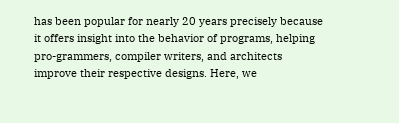has been popular for nearly 20 years precisely because it offers insight into the behavior of programs, helping pro-grammers, compiler writers, and architects improve their respective designs. Here, we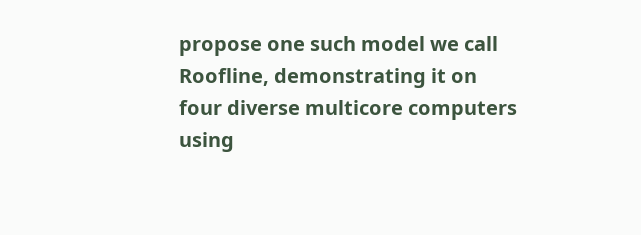propose one such model we call Roofline, demonstrating it on four diverse multicore computers using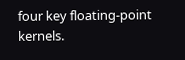four key floating-point kernels.